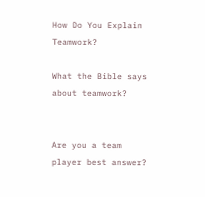How Do You Explain Teamwork?

What the Bible says about teamwork?


Are you a team player best answer?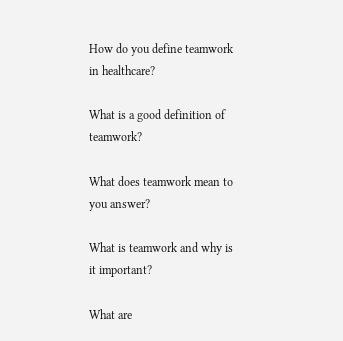How do you define teamwork in healthcare?

What is a good definition of teamwork?

What does teamwork mean to you answer?

What is teamwork and why is it important?

What are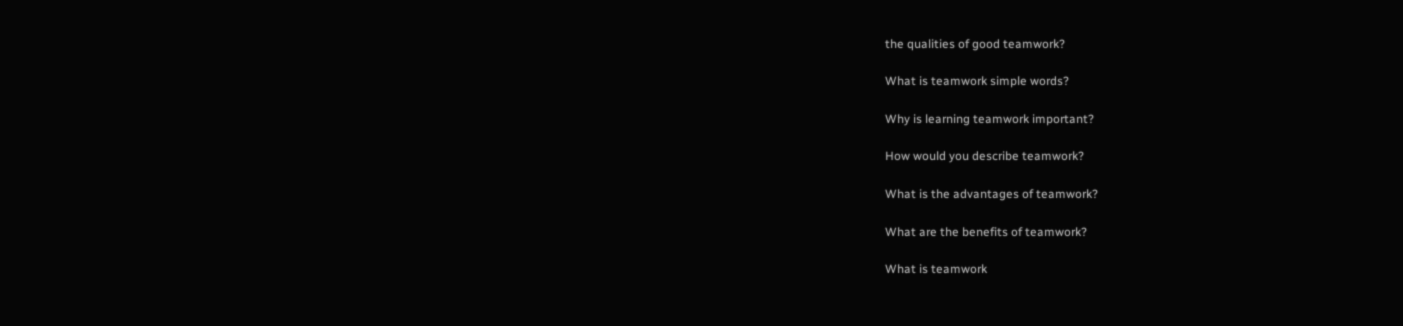the qualities of good teamwork?

What is teamwork simple words?

Why is learning teamwork important?

How would you describe teamwork?

What is the advantages of teamwork?

What are the benefits of teamwork?

What is teamwork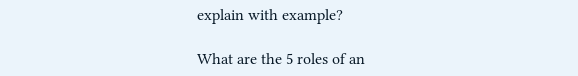explain with example?

What are the 5 roles of an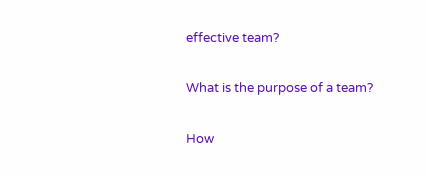effective team?

What is the purpose of a team?

How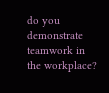do you demonstrate teamwork in the workplace?